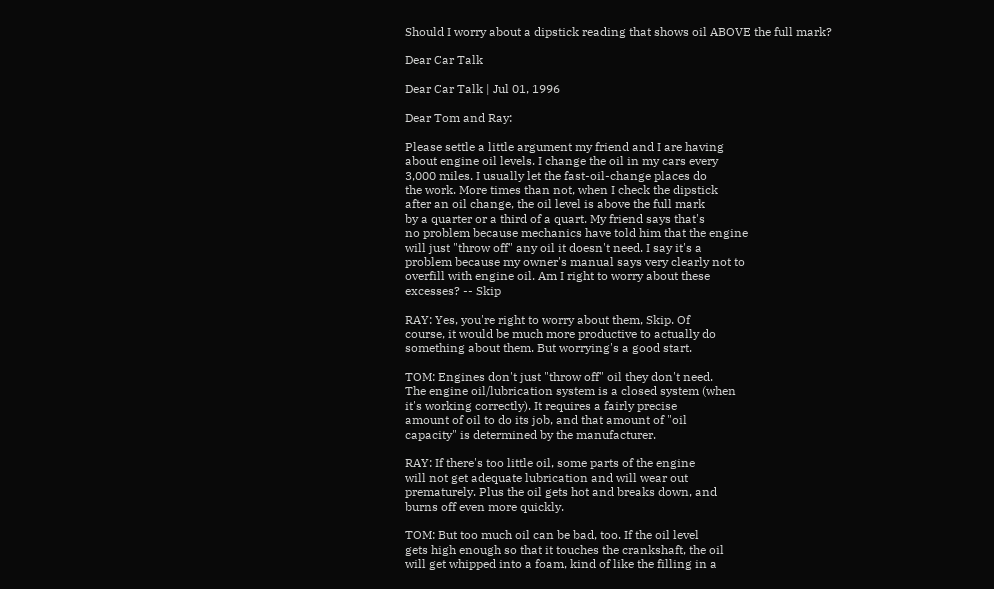Should I worry about a dipstick reading that shows oil ABOVE the full mark?

Dear Car Talk

Dear Car Talk | Jul 01, 1996

Dear Tom and Ray:

Please settle a little argument my friend and I are having
about engine oil levels. I change the oil in my cars every
3,000 miles. I usually let the fast-oil-change places do
the work. More times than not, when I check the dipstick
after an oil change, the oil level is above the full mark
by a quarter or a third of a quart. My friend says that's
no problem because mechanics have told him that the engine
will just "throw off" any oil it doesn't need. I say it's a
problem because my owner's manual says very clearly not to
overfill with engine oil. Am I right to worry about these
excesses? -- Skip

RAY: Yes, you're right to worry about them, Skip. Of
course, it would be much more productive to actually do
something about them. But worrying's a good start.

TOM: Engines don't just "throw off" oil they don't need.
The engine oil/lubrication system is a closed system (when
it's working correctly). It requires a fairly precise
amount of oil to do its job, and that amount of "oil
capacity" is determined by the manufacturer.

RAY: If there's too little oil, some parts of the engine
will not get adequate lubrication and will wear out
prematurely. Plus the oil gets hot and breaks down, and
burns off even more quickly.

TOM: But too much oil can be bad, too. If the oil level
gets high enough so that it touches the crankshaft, the oil
will get whipped into a foam, kind of like the filling in a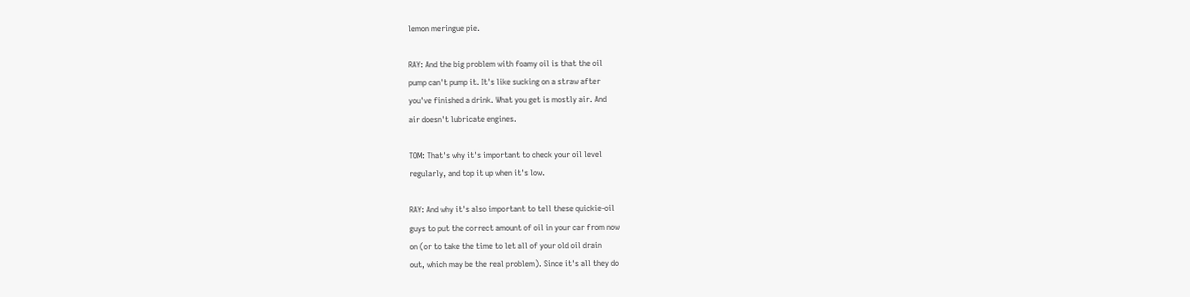lemon meringue pie.

RAY: And the big problem with foamy oil is that the oil
pump can't pump it. It's like sucking on a straw after
you've finished a drink. What you get is mostly air. And
air doesn't lubricate engines.

TOM: That's why it's important to check your oil level
regularly, and top it up when it's low.

RAY: And why it's also important to tell these quickie-oil
guys to put the correct amount of oil in your car from now
on (or to take the time to let all of your old oil drain
out, which may be the real problem). Since it's all they do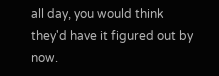all day, you would think they'd have it figured out by now.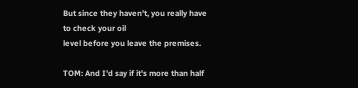But since they haven't, you really have to check your oil
level before you leave the premises.

TOM: And I'd say if it's more than half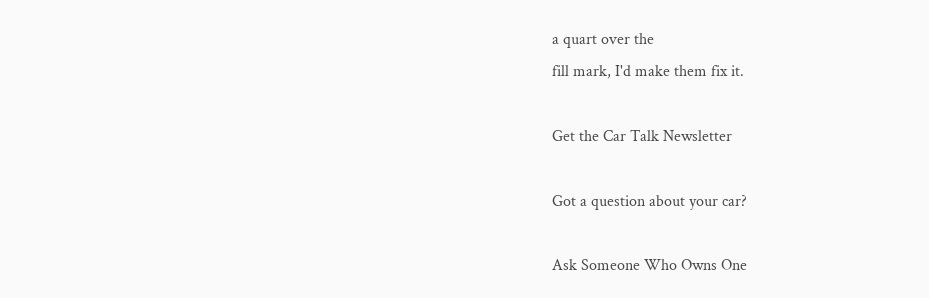a quart over the
fill mark, I'd make them fix it.

Get the Car Talk Newsletter

Got a question about your car?

Ask Someone Who Owns One